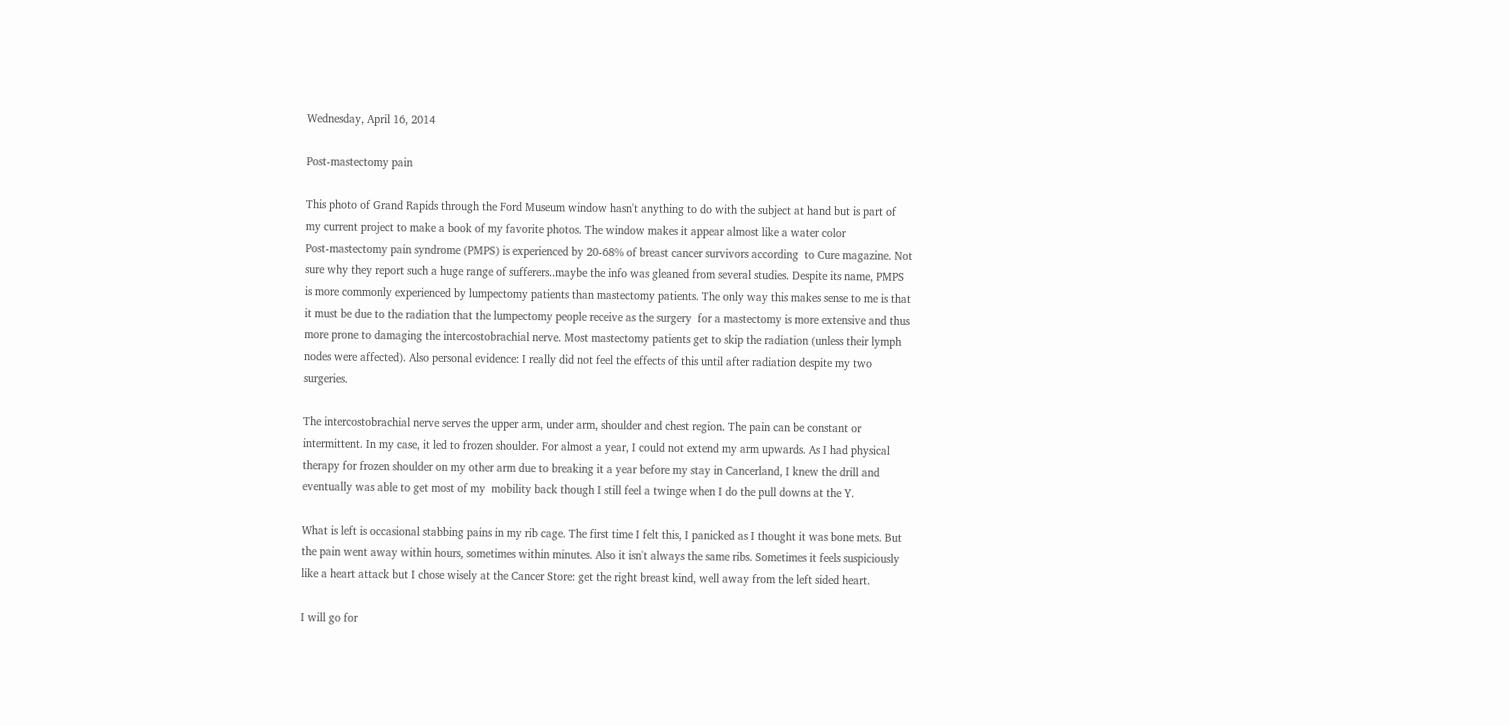Wednesday, April 16, 2014

Post-mastectomy pain

This photo of Grand Rapids through the Ford Museum window hasn't anything to do with the subject at hand but is part of my current project to make a book of my favorite photos. The window makes it appear almost like a water color
Post-mastectomy pain syndrome (PMPS) is experienced by 20-68% of breast cancer survivors according  to Cure magazine. Not sure why they report such a huge range of sufferers..maybe the info was gleaned from several studies. Despite its name, PMPS is more commonly experienced by lumpectomy patients than mastectomy patients. The only way this makes sense to me is that it must be due to the radiation that the lumpectomy people receive as the surgery  for a mastectomy is more extensive and thus more prone to damaging the intercostobrachial nerve. Most mastectomy patients get to skip the radiation (unless their lymph nodes were affected). Also personal evidence: I really did not feel the effects of this until after radiation despite my two surgeries.

The intercostobrachial nerve serves the upper arm, under arm, shoulder and chest region. The pain can be constant or intermittent. In my case, it led to frozen shoulder. For almost a year, I could not extend my arm upwards. As I had physical therapy for frozen shoulder on my other arm due to breaking it a year before my stay in Cancerland, I knew the drill and eventually was able to get most of my  mobility back though I still feel a twinge when I do the pull downs at the Y.

What is left is occasional stabbing pains in my rib cage. The first time I felt this, I panicked as I thought it was bone mets. But the pain went away within hours, sometimes within minutes. Also it isn't always the same ribs. Sometimes it feels suspiciously like a heart attack but I chose wisely at the Cancer Store: get the right breast kind, well away from the left sided heart.

I will go for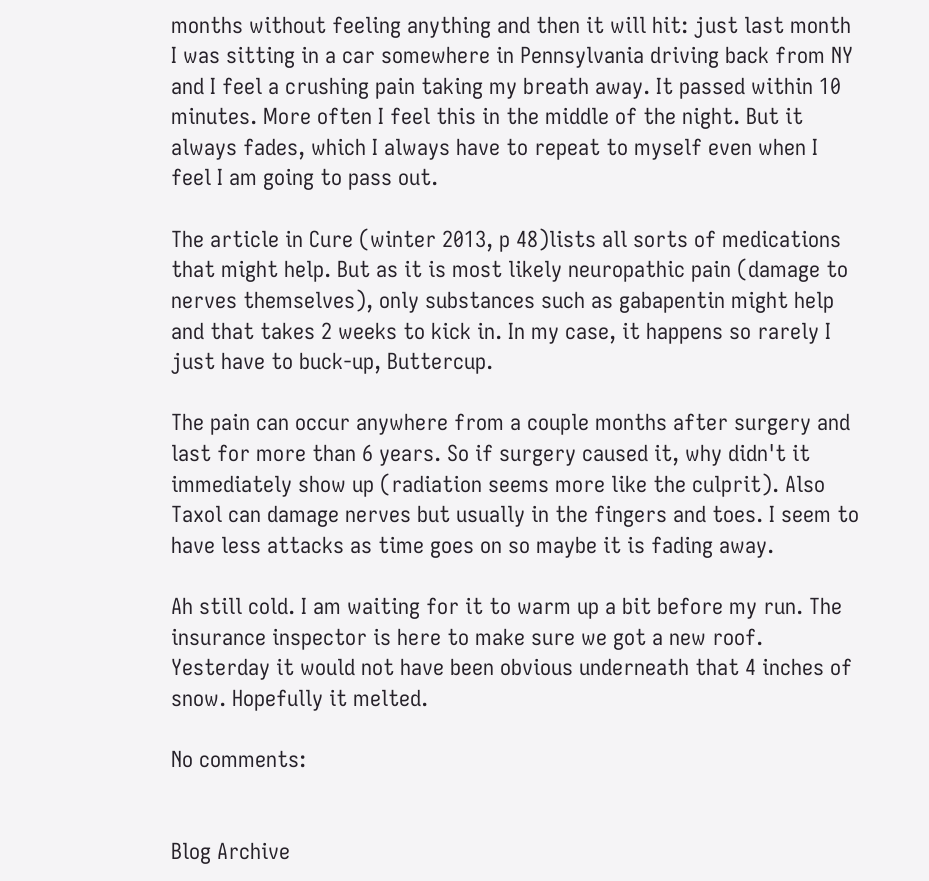months without feeling anything and then it will hit: just last month I was sitting in a car somewhere in Pennsylvania driving back from NY and I feel a crushing pain taking my breath away. It passed within 10 minutes. More often I feel this in the middle of the night. But it always fades, which I always have to repeat to myself even when I feel I am going to pass out.

The article in Cure (winter 2013, p 48)lists all sorts of medications that might help. But as it is most likely neuropathic pain (damage to nerves themselves), only substances such as gabapentin might help and that takes 2 weeks to kick in. In my case, it happens so rarely I just have to buck-up, Buttercup.

The pain can occur anywhere from a couple months after surgery and last for more than 6 years. So if surgery caused it, why didn't it immediately show up (radiation seems more like the culprit). Also Taxol can damage nerves but usually in the fingers and toes. I seem to have less attacks as time goes on so maybe it is fading away.

Ah still cold. I am waiting for it to warm up a bit before my run. The insurance inspector is here to make sure we got a new roof. Yesterday it would not have been obvious underneath that 4 inches of snow. Hopefully it melted.

No comments:


Blog Archive